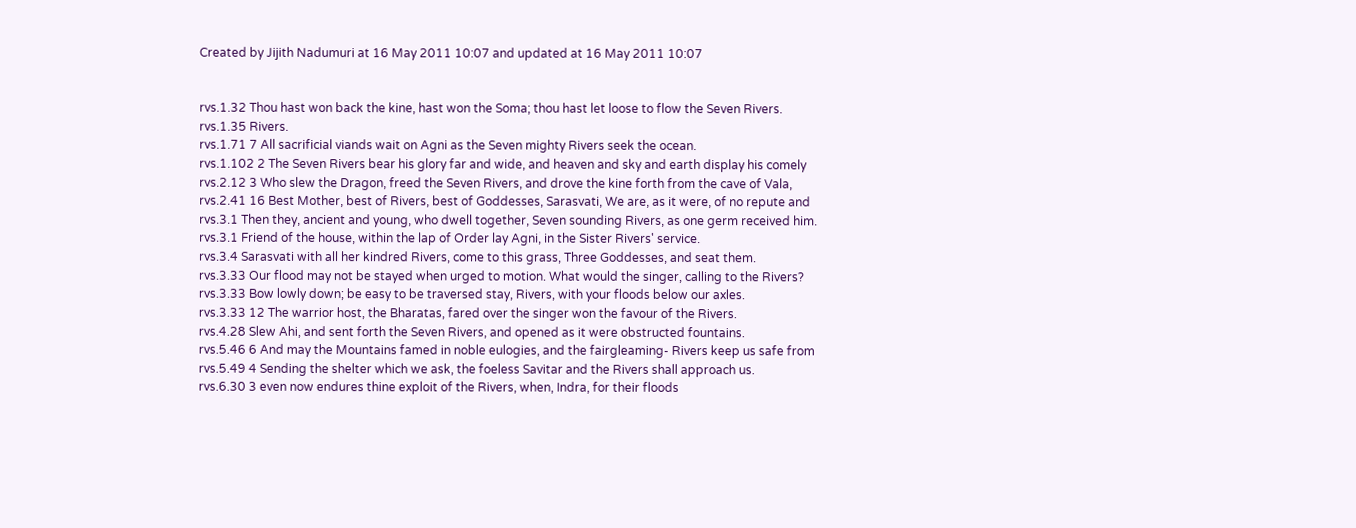Created by Jijith Nadumuri at 16 May 2011 10:07 and updated at 16 May 2011 10:07


rvs.1.32 Thou hast won back the kine, hast won the Soma; thou hast let loose to flow the Seven Rivers.
rvs.1.35 Rivers.
rvs.1.71 7 All sacrificial viands wait on Agni as the Seven mighty Rivers seek the ocean.
rvs.1.102 2 The Seven Rivers bear his glory far and wide, and heaven and sky and earth display his comely
rvs.2.12 3 Who slew the Dragon, freed the Seven Rivers, and drove the kine forth from the cave of Vala,
rvs.2.41 16 Best Mother, best of Rivers, best of Goddesses, Sarasvati, We are, as it were, of no repute and
rvs.3.1 Then they, ancient and young, who dwell together, Seven sounding Rivers, as one germ received him.
rvs.3.1 Friend of the house, within the lap of Order lay Agni, in the Sister Rivers' service.
rvs.3.4 Sarasvati with all her kindred Rivers, come to this grass, Three Goddesses, and seat them.
rvs.3.33 Our flood may not be stayed when urged to motion. What would the singer, calling to the Rivers?
rvs.3.33 Bow lowly down; be easy to be traversed stay, Rivers, with your floods below our axles.
rvs.3.33 12 The warrior host, the Bharatas, fared over the singer won the favour of the Rivers.
rvs.4.28 Slew Ahi, and sent forth the Seven Rivers, and opened as it were obstructed fountains.
rvs.5.46 6 And may the Mountains famed in noble eulogies, and the fairgleaming- Rivers keep us safe from
rvs.5.49 4 Sending the shelter which we ask, the foeless Savitar and the Rivers shall approach us.
rvs.6.30 3 even now endures thine exploit of the Rivers, when, Indra, for their floods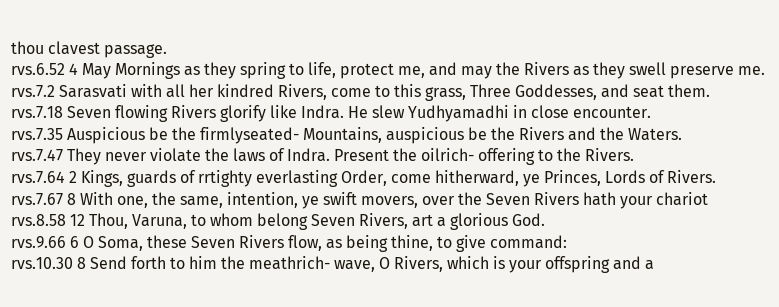thou clavest passage.
rvs.6.52 4 May Mornings as they spring to life, protect me, and may the Rivers as they swell preserve me.
rvs.7.2 Sarasvati with all her kindred Rivers, come to this grass, Three Goddesses, and seat them.
rvs.7.18 Seven flowing Rivers glorify like Indra. He slew Yudhyamadhi in close encounter.
rvs.7.35 Auspicious be the firmlyseated- Mountains, auspicious be the Rivers and the Waters.
rvs.7.47 They never violate the laws of Indra. Present the oilrich- offering to the Rivers.
rvs.7.64 2 Kings, guards of rrtighty everlasting Order, come hitherward, ye Princes, Lords of Rivers.
rvs.7.67 8 With one, the same, intention, ye swift movers, over the Seven Rivers hath your chariot
rvs.8.58 12 Thou, Varuna, to whom belong Seven Rivers, art a glorious God.
rvs.9.66 6 O Soma, these Seven Rivers flow, as being thine, to give command:
rvs.10.30 8 Send forth to him the meathrich- wave, O Rivers, which is your offspring and a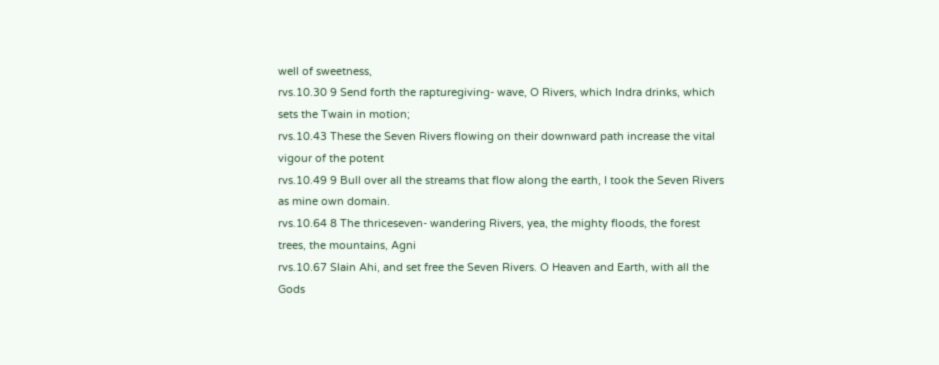well of sweetness,
rvs.10.30 9 Send forth the rapturegiving- wave, O Rivers, which Indra drinks, which sets the Twain in motion;
rvs.10.43 These the Seven Rivers flowing on their downward path increase the vital vigour of the potent
rvs.10.49 9 Bull over all the streams that flow along the earth, I took the Seven Rivers as mine own domain.
rvs.10.64 8 The thriceseven- wandering Rivers, yea, the mighty floods, the forest trees, the mountains, Agni
rvs.10.67 Slain Ahi, and set free the Seven Rivers. O Heaven and Earth, with all the Gods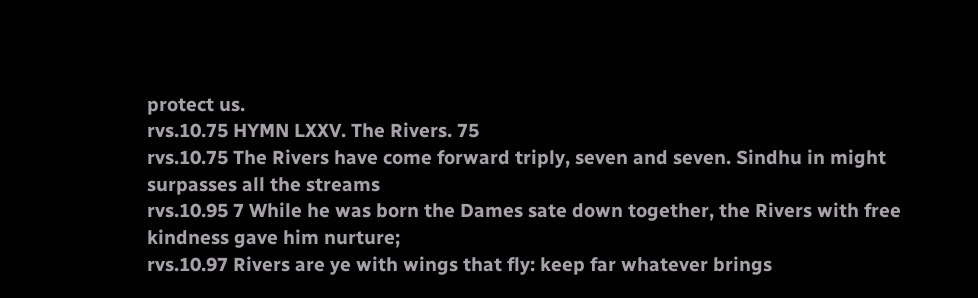protect us.
rvs.10.75 HYMN LXXV. The Rivers. 75
rvs.10.75 The Rivers have come forward triply, seven and seven. Sindhu in might surpasses all the streams
rvs.10.95 7 While he was born the Dames sate down together, the Rivers with free kindness gave him nurture;
rvs.10.97 Rivers are ye with wings that fly: keep far whatever brings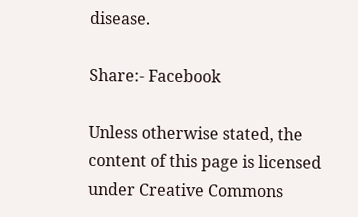disease.

Share:- Facebook

Unless otherwise stated, the content of this page is licensed under Creative Commons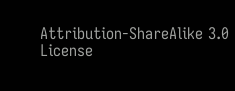Attribution-ShareAlike 3.0 License